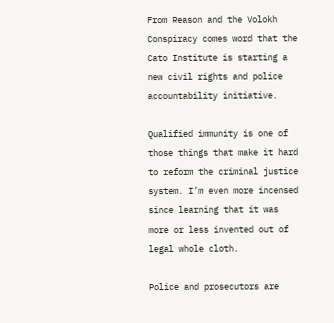From Reason and the Volokh Conspiracy comes word that the Cato Institute is starting a new civil rights and police accountability initiative.

Qualified immunity is one of those things that make it hard to reform the criminal justice system. I’m even more incensed since learning that it was more or less invented out of legal whole cloth.

Police and prosecutors are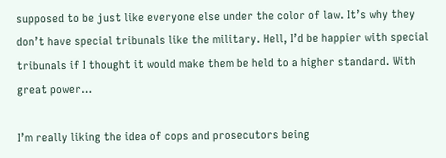supposed to be just like everyone else under the color of law. It’s why they don’t have special tribunals like the military. Hell, I’d be happier with special tribunals if I thought it would make them be held to a higher standard. With great power…

I’m really liking the idea of cops and prosecutors being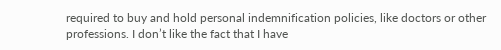required to buy and hold personal indemnification policies, like doctors or other professions. I don’t like the fact that I have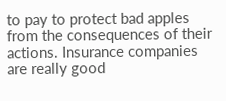to pay to protect bad apples from the consequences of their actions. Insurance companies are really good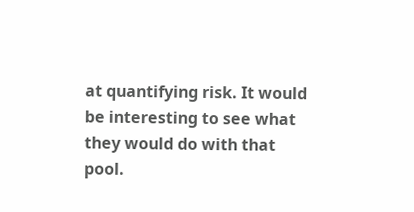at quantifying risk. It would be interesting to see what they would do with that pool.